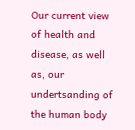Our current view of health and disease, as well as, our undertsanding of the human body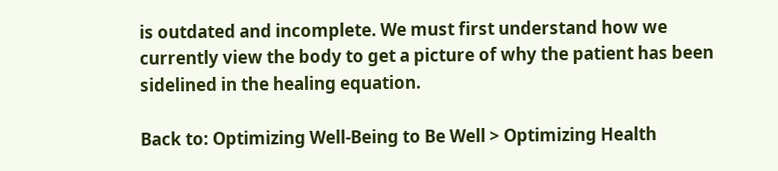is outdated and incomplete. We must first understand how we currently view the body to get a picture of why the patient has been sidelined in the healing equation.

Back to: Optimizing Well-Being to Be Well > Optimizing Health